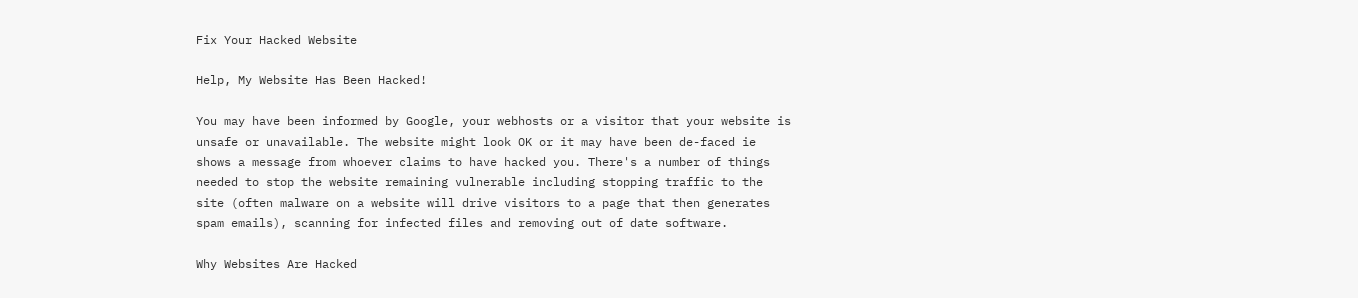Fix Your Hacked Website

Help, My Website Has Been Hacked!

You may have been informed by Google, your webhosts or a visitor that your website is unsafe or unavailable. The website might look OK or it may have been de-faced ie shows a message from whoever claims to have hacked you. There's a number of things needed to stop the website remaining vulnerable including stopping traffic to the site (often malware on a website will drive visitors to a page that then generates spam emails), scanning for infected files and removing out of date software.

Why Websites Are Hacked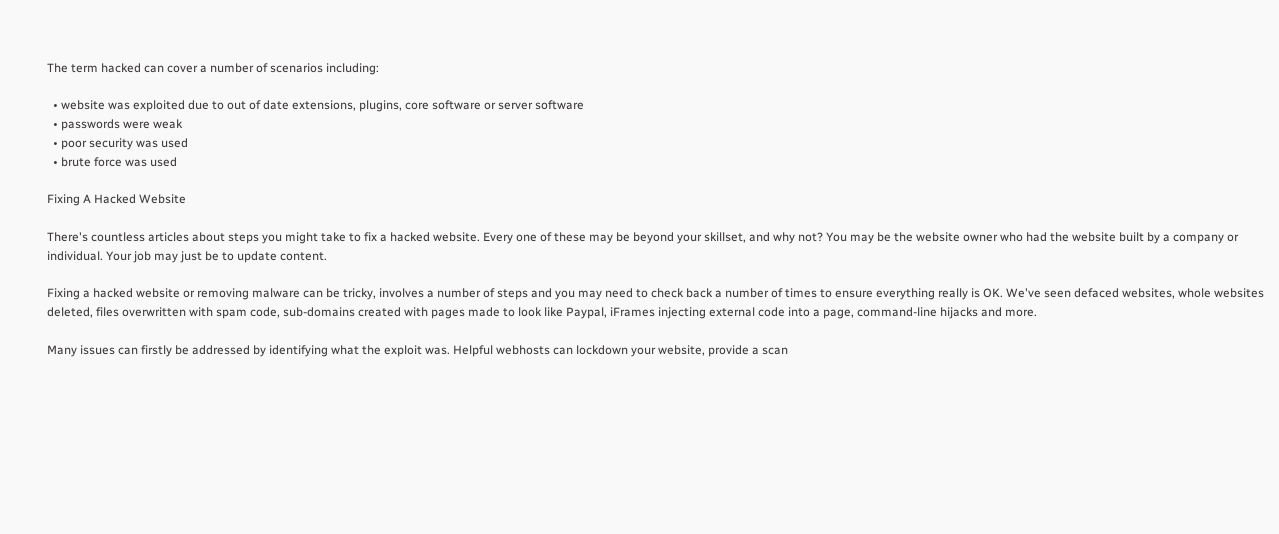The term hacked can cover a number of scenarios including:

  • website was exploited due to out of date extensions, plugins, core software or server software
  • passwords were weak
  • poor security was used
  • brute force was used

Fixing A Hacked Website

There's countless articles about steps you might take to fix a hacked website. Every one of these may be beyond your skillset, and why not? You may be the website owner who had the website built by a company or individual. Your job may just be to update content.

Fixing a hacked website or removing malware can be tricky, involves a number of steps and you may need to check back a number of times to ensure everything really is OK. We've seen defaced websites, whole websites deleted, files overwritten with spam code, sub-domains created with pages made to look like Paypal, iFrames injecting external code into a page, command-line hijacks and more.

Many issues can firstly be addressed by identifying what the exploit was. Helpful webhosts can lockdown your website, provide a scan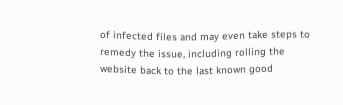of infected files and may even take steps to remedy the issue, including rolling the website back to the last known good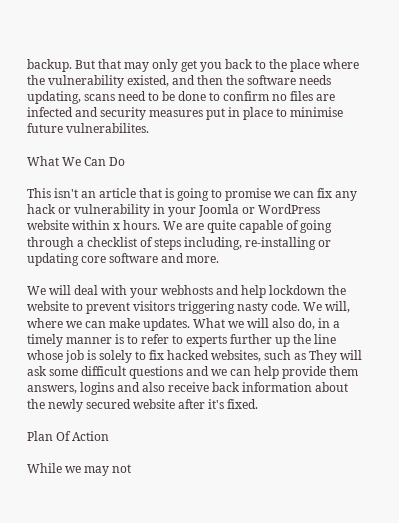backup. But that may only get you back to the place where the vulnerability existed, and then the software needs updating, scans need to be done to confirm no files are infected and security measures put in place to minimise future vulnerabilites.

What We Can Do

This isn't an article that is going to promise we can fix any hack or vulnerability in your Joomla or WordPress website within x hours. We are quite capable of going through a checklist of steps including, re-installing or updating core software and more.

We will deal with your webhosts and help lockdown the website to prevent visitors triggering nasty code. We will, where we can make updates. What we will also do, in a timely manner is to refer to experts further up the line whose job is solely to fix hacked websites, such as They will ask some difficult questions and we can help provide them answers, logins and also receive back information about the newly secured website after it's fixed.

Plan Of Action

While we may not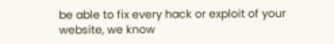be able to fix every hack or exploit of your website, we know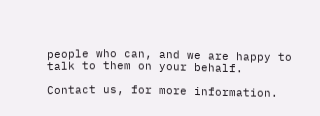people who can, and we are happy to talk to them on your behalf.

Contact us, for more information.